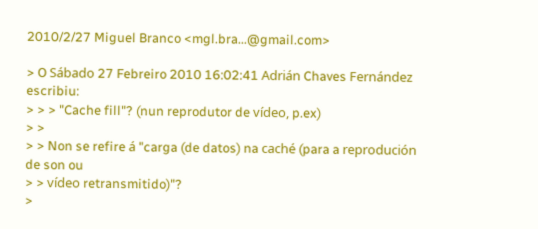2010/2/27 Miguel Branco <mgl.bra...@gmail.com>

> O Sábado 27 Febreiro 2010 16:02:41 Adrián Chaves Fernández escribiu:
> > > "Cache fill"? (nun reprodutor de vídeo, p.ex)
> >
> > Non se refire á "carga (de datos) na caché (para a reprodución de son ou
> > vídeo retransmitido)"?
>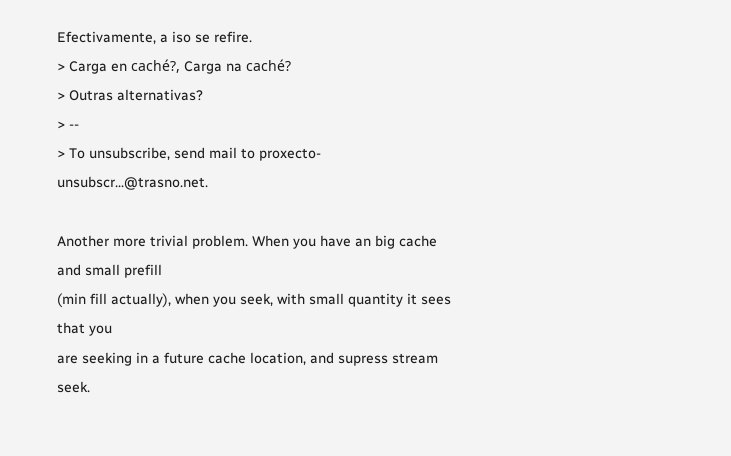Efectivamente, a iso se refire.
> Carga en caché?, Carga na caché?
> Outras alternativas?
> --
> To unsubscribe, send mail to proxecto-unsubscr...@trasno.net.

Another more trivial problem. When you have an big cache and small prefill
(min fill actually), when you seek, with small quantity it sees that you
are seeking in a future cache location, and supress stream seek.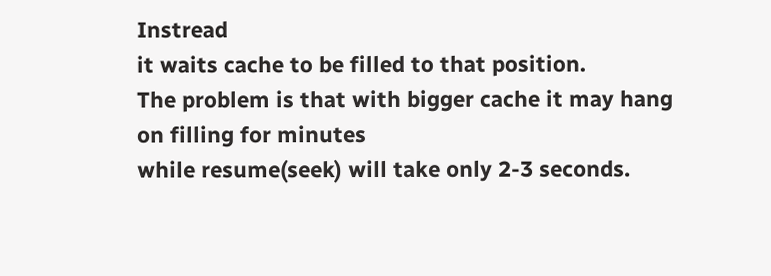Instread
it waits cache to be filled to that position.
The problem is that with bigger cache it may hang on filling for minutes
while resume(seek) will take only 2-3 seconds.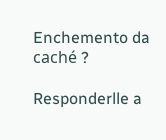Enchemento da caché ?

Responderlle a